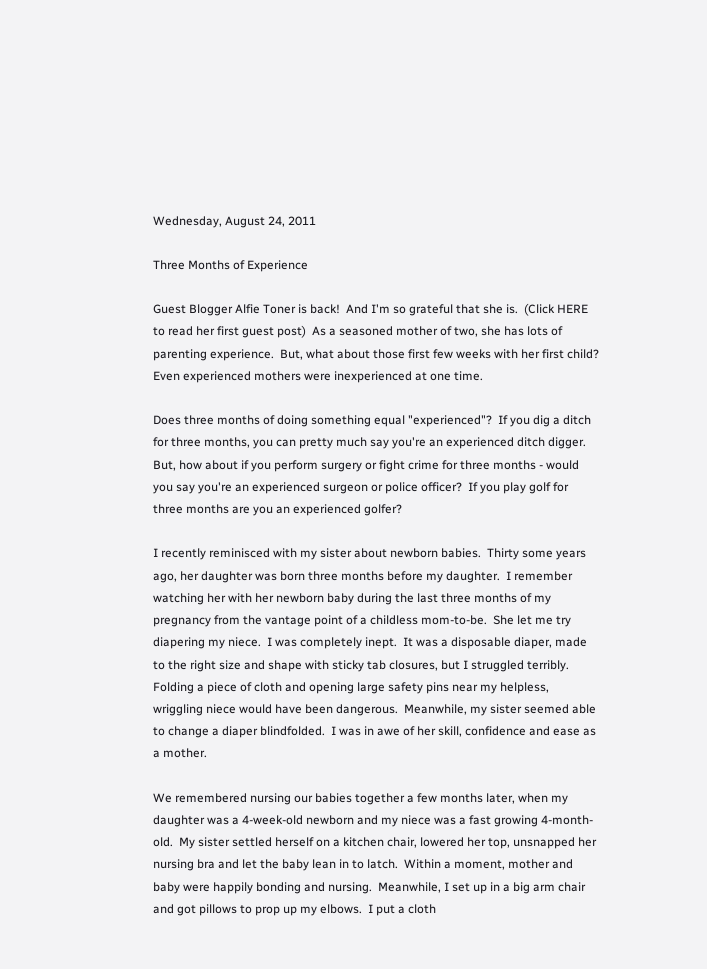Wednesday, August 24, 2011

Three Months of Experience

Guest Blogger Alfie Toner is back!  And I'm so grateful that she is.  (Click HERE to read her first guest post)  As a seasoned mother of two, she has lots of parenting experience.  But, what about those first few weeks with her first child?  Even experienced mothers were inexperienced at one time.

Does three months of doing something equal "experienced"?  If you dig a ditch for three months, you can pretty much say you're an experienced ditch digger.  But, how about if you perform surgery or fight crime for three months - would you say you're an experienced surgeon or police officer?  If you play golf for three months are you an experienced golfer?

I recently reminisced with my sister about newborn babies.  Thirty some years ago, her daughter was born three months before my daughter.  I remember watching her with her newborn baby during the last three months of my pregnancy from the vantage point of a childless mom-to-be.  She let me try diapering my niece.  I was completely inept.  It was a disposable diaper, made to the right size and shape with sticky tab closures, but I struggled terribly.  Folding a piece of cloth and opening large safety pins near my helpless, wriggling niece would have been dangerous.  Meanwhile, my sister seemed able to change a diaper blindfolded.  I was in awe of her skill, confidence and ease as a mother.

We remembered nursing our babies together a few months later, when my daughter was a 4-week-old newborn and my niece was a fast growing 4-month-old.  My sister settled herself on a kitchen chair, lowered her top, unsnapped her nursing bra and let the baby lean in to latch.  Within a moment, mother and baby were happily bonding and nursing.  Meanwhile, I set up in a big arm chair and got pillows to prop up my elbows.  I put a cloth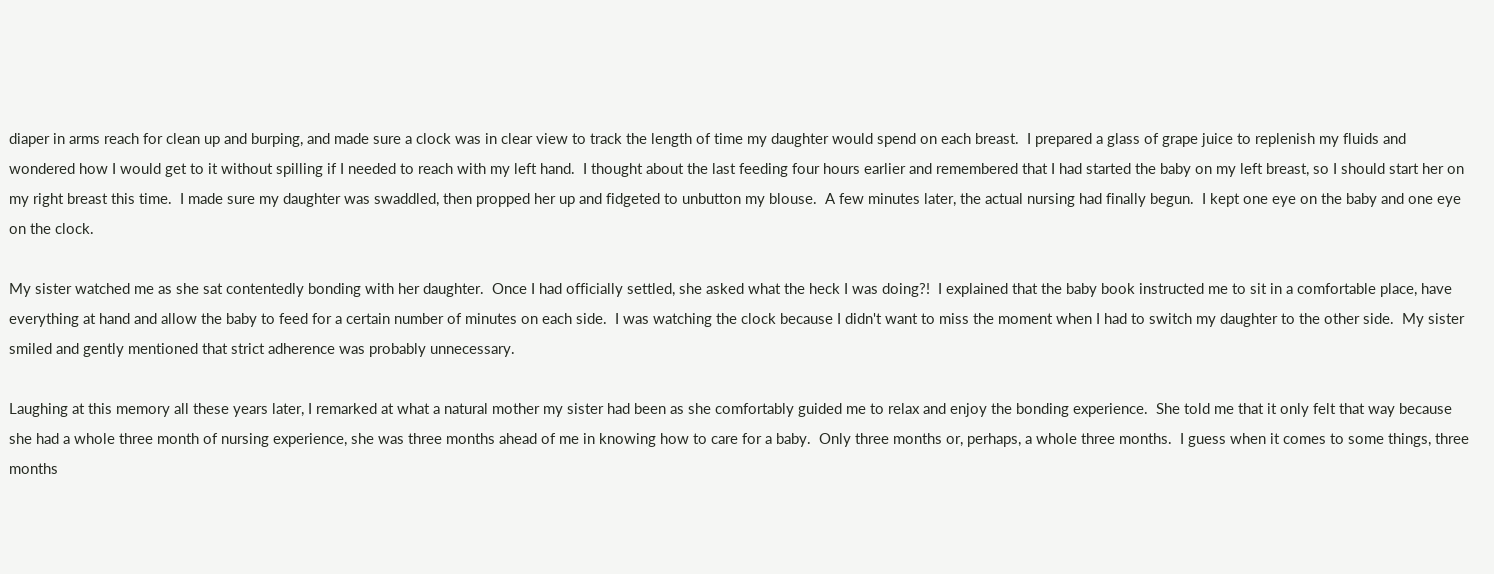diaper in arms reach for clean up and burping, and made sure a clock was in clear view to track the length of time my daughter would spend on each breast.  I prepared a glass of grape juice to replenish my fluids and wondered how I would get to it without spilling if I needed to reach with my left hand.  I thought about the last feeding four hours earlier and remembered that I had started the baby on my left breast, so I should start her on my right breast this time.  I made sure my daughter was swaddled, then propped her up and fidgeted to unbutton my blouse.  A few minutes later, the actual nursing had finally begun.  I kept one eye on the baby and one eye on the clock.

My sister watched me as she sat contentedly bonding with her daughter.  Once I had officially settled, she asked what the heck I was doing?!  I explained that the baby book instructed me to sit in a comfortable place, have everything at hand and allow the baby to feed for a certain number of minutes on each side.  I was watching the clock because I didn't want to miss the moment when I had to switch my daughter to the other side.  My sister smiled and gently mentioned that strict adherence was probably unnecessary.

Laughing at this memory all these years later, I remarked at what a natural mother my sister had been as she comfortably guided me to relax and enjoy the bonding experience.  She told me that it only felt that way because she had a whole three month of nursing experience, she was three months ahead of me in knowing how to care for a baby.  Only three months or, perhaps, a whole three months.  I guess when it comes to some things, three months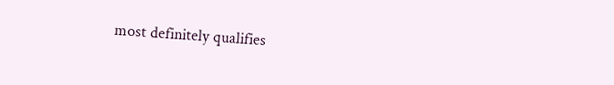most definitely qualifies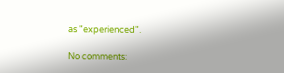as "experienced".

No comments: